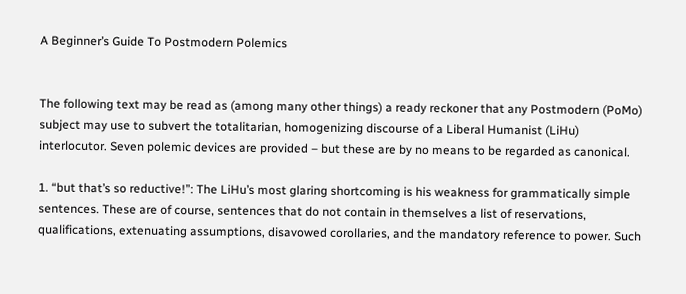A Beginner’s Guide To Postmodern Polemics


The following text may be read as (among many other things) a ready reckoner that any Postmodern (PoMo) subject may use to subvert the totalitarian, homogenizing discourse of a Liberal Humanist (LiHu) interlocutor. Seven polemic devices are provided – but these are by no means to be regarded as canonical.

1. “but that’s so reductive!”: The LiHu’s most glaring shortcoming is his weakness for grammatically simple sentences. These are of course, sentences that do not contain in themselves a list of reservations, qualifications, extenuating assumptions, disavowed corollaries, and the mandatory reference to power. Such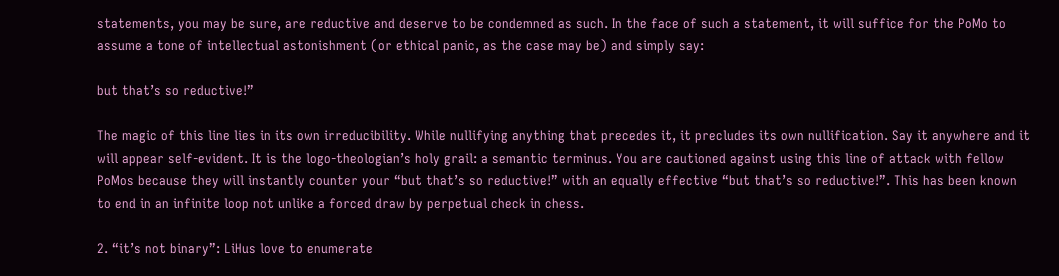statements, you may be sure, are reductive and deserve to be condemned as such. In the face of such a statement, it will suffice for the PoMo to assume a tone of intellectual astonishment (or ethical panic, as the case may be) and simply say:

but that’s so reductive!”

The magic of this line lies in its own irreducibility. While nullifying anything that precedes it, it precludes its own nullification. Say it anywhere and it will appear self-evident. It is the logo-theologian’s holy grail: a semantic terminus. You are cautioned against using this line of attack with fellow PoMos because they will instantly counter your “but that’s so reductive!” with an equally effective “but that’s so reductive!”. This has been known to end in an infinite loop not unlike a forced draw by perpetual check in chess.

2. “it’s not binary”: LiHus love to enumerate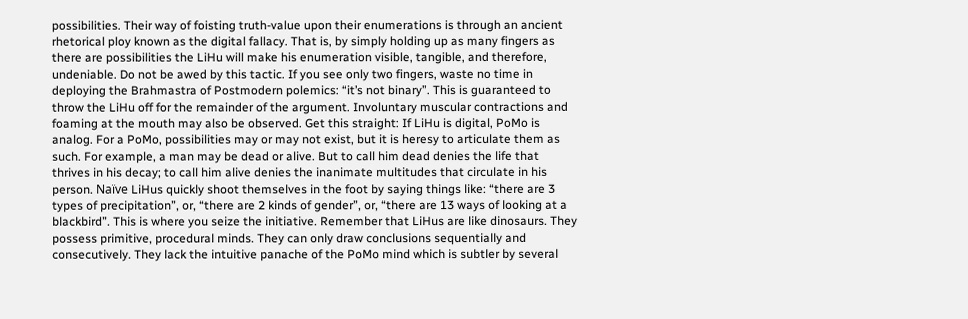possibilities. Their way of foisting truth-value upon their enumerations is through an ancient rhetorical ploy known as the digital fallacy. That is, by simply holding up as many fingers as there are possibilities the LiHu will make his enumeration visible, tangible, and therefore, undeniable. Do not be awed by this tactic. If you see only two fingers, waste no time in deploying the Brahmastra of Postmodern polemics: “it’s not binary”. This is guaranteed to throw the LiHu off for the remainder of the argument. Involuntary muscular contractions and foaming at the mouth may also be observed. Get this straight: If LiHu is digital, PoMo is analog. For a PoMo, possibilities may or may not exist, but it is heresy to articulate them as such. For example, a man may be dead or alive. But to call him dead denies the life that thrives in his decay; to call him alive denies the inanimate multitudes that circulate in his person. Naïve LiHus quickly shoot themselves in the foot by saying things like: “there are 3 types of precipitation”, or, “there are 2 kinds of gender”, or, “there are 13 ways of looking at a blackbird”. This is where you seize the initiative. Remember that LiHus are like dinosaurs. They possess primitive, procedural minds. They can only draw conclusions sequentially and consecutively. They lack the intuitive panache of the PoMo mind which is subtler by several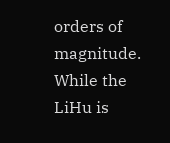orders of magnitude. While the LiHu is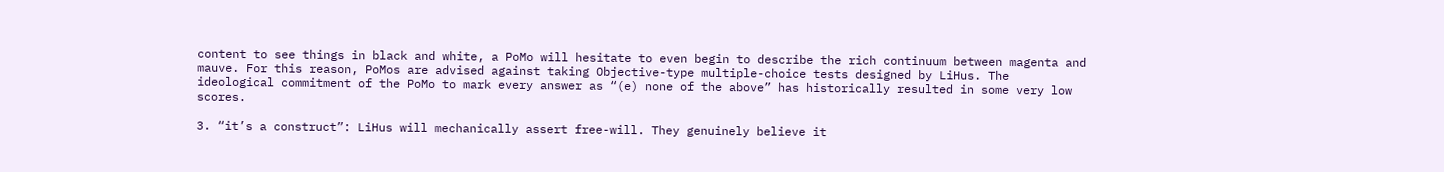content to see things in black and white, a PoMo will hesitate to even begin to describe the rich continuum between magenta and mauve. For this reason, PoMos are advised against taking Objective-type multiple-choice tests designed by LiHus. The ideological commitment of the PoMo to mark every answer as “(e) none of the above” has historically resulted in some very low scores.

3. “it’s a construct”: LiHus will mechanically assert free-will. They genuinely believe it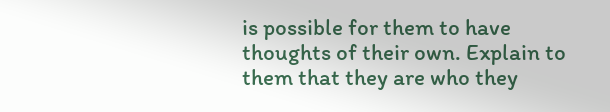is possible for them to have thoughts of their own. Explain to them that they are who they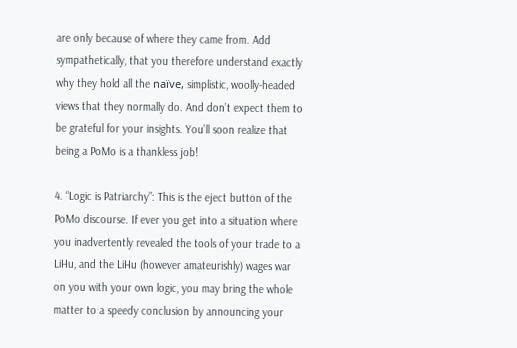are only because of where they came from. Add sympathetically, that you therefore understand exactly why they hold all the naïve, simplistic, woolly-headed views that they normally do. And don’t expect them to be grateful for your insights. You’ll soon realize that being a PoMo is a thankless job!

4. “Logic is Patriarchy”: This is the eject button of the PoMo discourse. If ever you get into a situation where you inadvertently revealed the tools of your trade to a LiHu, and the LiHu (however amateurishly) wages war on you with your own logic, you may bring the whole matter to a speedy conclusion by announcing your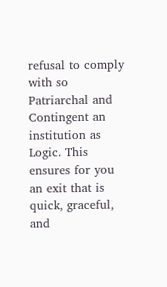refusal to comply with so Patriarchal and Contingent an institution as Logic. This ensures for you an exit that is quick, graceful, and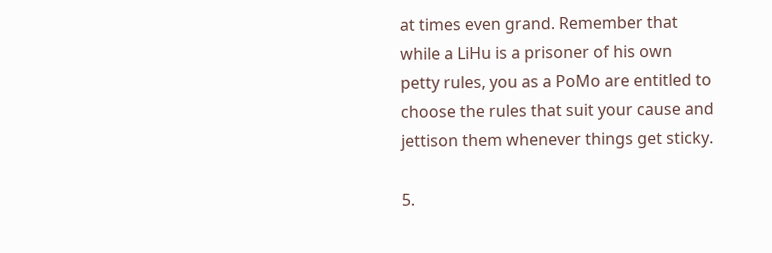at times even grand. Remember that while a LiHu is a prisoner of his own petty rules, you as a PoMo are entitled to choose the rules that suit your cause and jettison them whenever things get sticky.

5.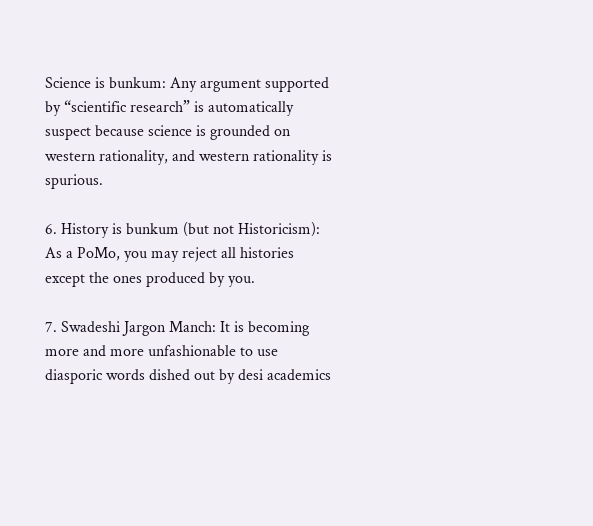Science is bunkum: Any argument supported by “scientific research” is automatically suspect because science is grounded on western rationality, and western rationality is spurious.

6. History is bunkum (but not Historicism): As a PoMo, you may reject all histories except the ones produced by you.

7. Swadeshi Jargon Manch: It is becoming more and more unfashionable to use diasporic words dished out by desi academics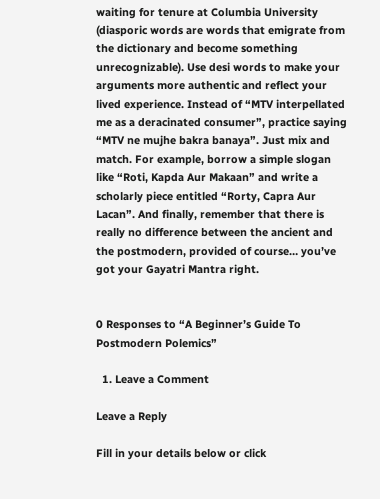waiting for tenure at Columbia University (diasporic words are words that emigrate from the dictionary and become something unrecognizable). Use desi words to make your arguments more authentic and reflect your lived experience. Instead of “MTV interpellated me as a deracinated consumer”, practice saying “MTV ne mujhe bakra banaya”. Just mix and match. For example, borrow a simple slogan like “Roti, Kapda Aur Makaan” and write a scholarly piece entitled “Rorty, Capra Aur Lacan”. And finally, remember that there is really no difference between the ancient and the postmodern, provided of course… you’ve got your Gayatri Mantra right.


0 Responses to “A Beginner’s Guide To Postmodern Polemics”

  1. Leave a Comment

Leave a Reply

Fill in your details below or click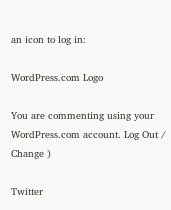an icon to log in:

WordPress.com Logo

You are commenting using your WordPress.com account. Log Out /  Change )

Twitter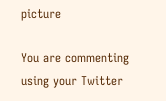picture

You are commenting using your Twitter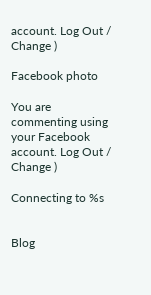account. Log Out /  Change )

Facebook photo

You are commenting using your Facebook account. Log Out /  Change )

Connecting to %s


Blog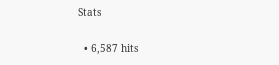Stats

  • 6,587 hits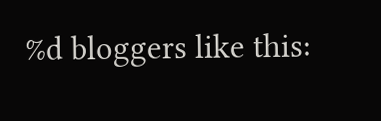%d bloggers like this: